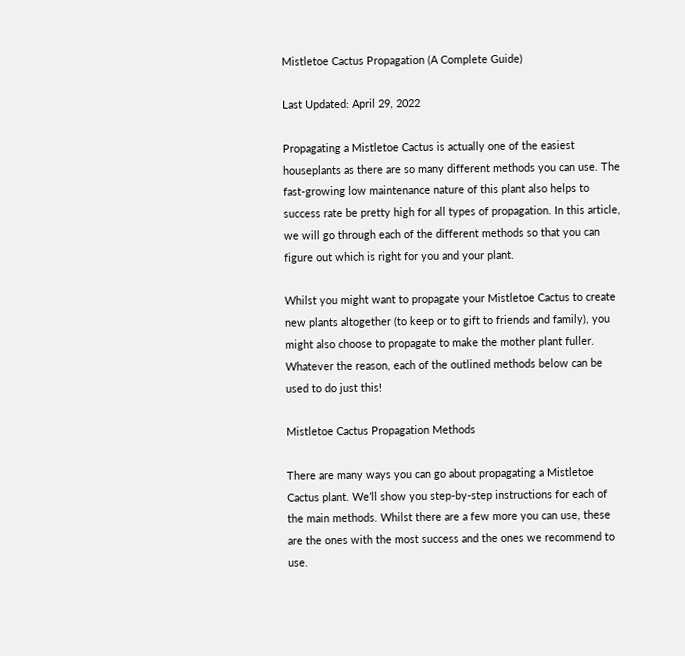Mistletoe Cactus Propagation (A Complete Guide)

Last Updated: April 29, 2022

Propagating a Mistletoe Cactus is actually one of the easiest houseplants as there are so many different methods you can use. The fast-growing low maintenance nature of this plant also helps to success rate be pretty high for all types of propagation. In this article, we will go through each of the different methods so that you can figure out which is right for you and your plant.

Whilst you might want to propagate your Mistletoe Cactus to create new plants altogether (to keep or to gift to friends and family), you might also choose to propagate to make the mother plant fuller. Whatever the reason, each of the outlined methods below can be used to do just this!

Mistletoe Cactus Propagation Methods

There are many ways you can go about propagating a Mistletoe Cactus plant. We’ll show you step-by-step instructions for each of the main methods. Whilst there are a few more you can use, these are the ones with the most success and the ones we recommend to use.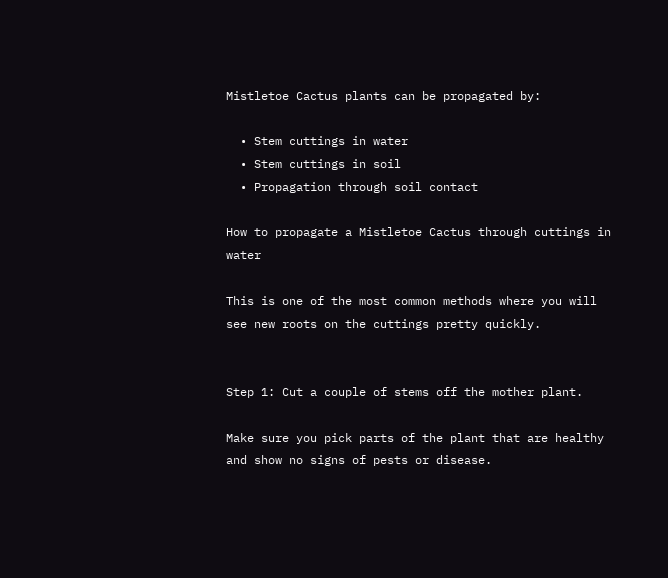Mistletoe Cactus plants can be propagated by:

  • Stem cuttings in water
  • Stem cuttings in soil
  • Propagation through soil contact

How to propagate a Mistletoe Cactus through cuttings in water

This is one of the most common methods where you will see new roots on the cuttings pretty quickly.


Step 1: Cut a couple of stems off the mother plant.

Make sure you pick parts of the plant that are healthy and show no signs of pests or disease.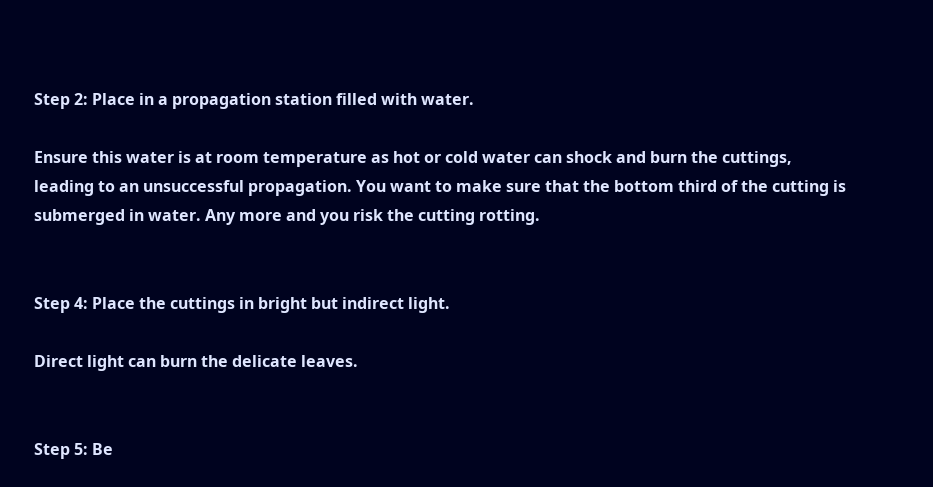Step 2: Place in a propagation station filled with water.

Ensure this water is at room temperature as hot or cold water can shock and burn the cuttings, leading to an unsuccessful propagation. You want to make sure that the bottom third of the cutting is submerged in water. Any more and you risk the cutting rotting.


Step 4: Place the cuttings in bright but indirect light.

Direct light can burn the delicate leaves.


Step 5: Be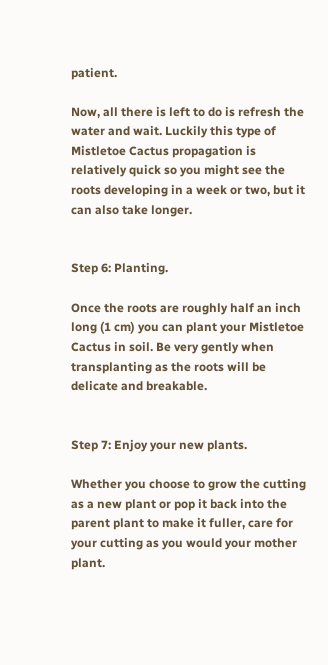patient.

Now, all there is left to do is refresh the water and wait. Luckily this type of Mistletoe Cactus propagation is relatively quick so you might see the roots developing in a week or two, but it can also take longer.


Step 6: Planting.

Once the roots are roughly half an inch long (1 cm) you can plant your Mistletoe Cactus in soil. Be very gently when transplanting as the roots will be delicate and breakable.


Step 7: Enjoy your new plants.

Whether you choose to grow the cutting as a new plant or pop it back into the parent plant to make it fuller, care for your cutting as you would your mother plant.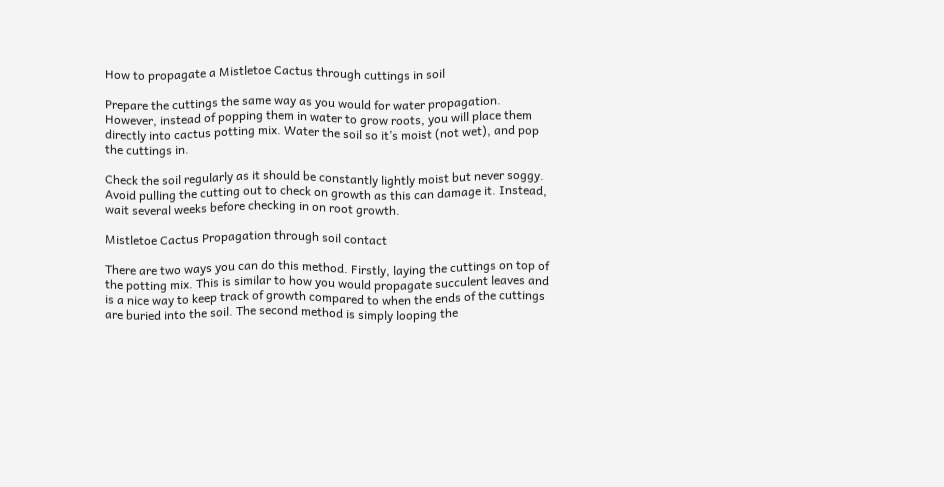How to propagate a Mistletoe Cactus through cuttings in soil

Prepare the cuttings the same way as you would for water propagation. However, instead of popping them in water to grow roots, you will place them directly into cactus potting mix. Water the soil so it’s moist (not wet), and pop the cuttings in.

Check the soil regularly as it should be constantly lightly moist but never soggy. Avoid pulling the cutting out to check on growth as this can damage it. Instead, wait several weeks before checking in on root growth.

Mistletoe Cactus Propagation through soil contact

There are two ways you can do this method. Firstly, laying the cuttings on top of the potting mix. This is similar to how you would propagate succulent leaves and is a nice way to keep track of growth compared to when the ends of the cuttings are buried into the soil. The second method is simply looping the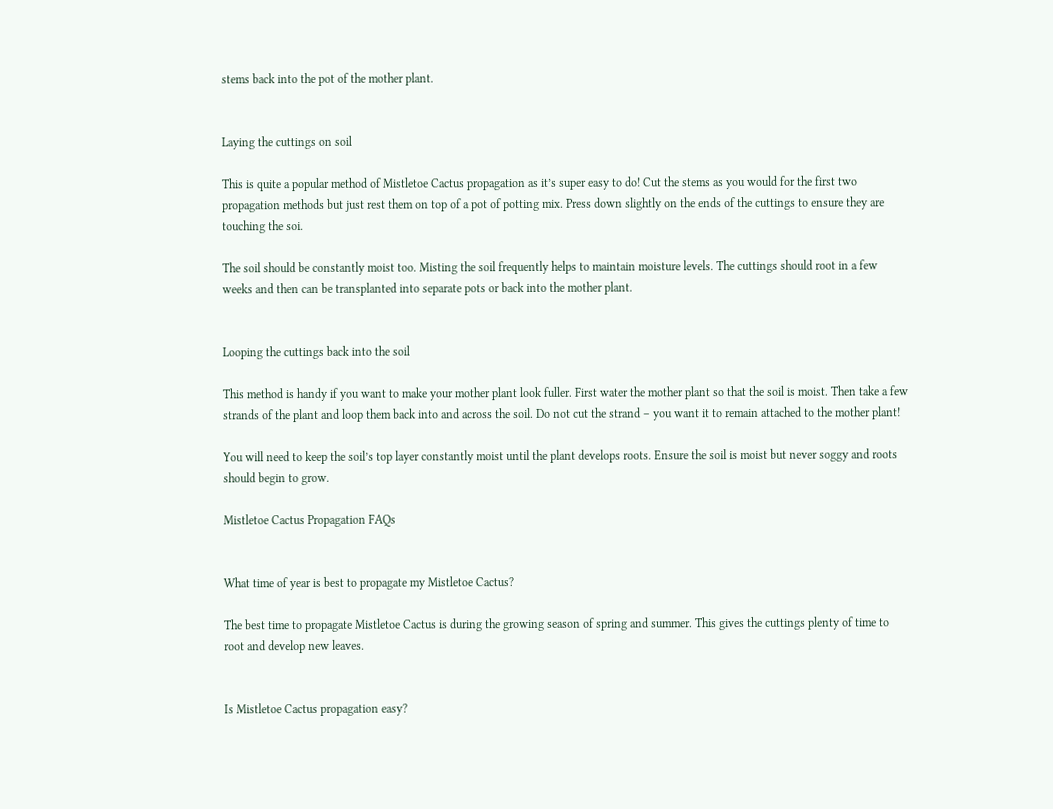stems back into the pot of the mother plant.


Laying the cuttings on soil

This is quite a popular method of Mistletoe Cactus propagation as it’s super easy to do! Cut the stems as you would for the first two propagation methods but just rest them on top of a pot of potting mix. Press down slightly on the ends of the cuttings to ensure they are touching the soi.

The soil should be constantly moist too. Misting the soil frequently helps to maintain moisture levels. The cuttings should root in a few weeks and then can be transplanted into separate pots or back into the mother plant.


Looping the cuttings back into the soil

This method is handy if you want to make your mother plant look fuller. First water the mother plant so that the soil is moist. Then take a few strands of the plant and loop them back into and across the soil. Do not cut the strand – you want it to remain attached to the mother plant!

You will need to keep the soil’s top layer constantly moist until the plant develops roots. Ensure the soil is moist but never soggy and roots should begin to grow.

Mistletoe Cactus Propagation FAQs


What time of year is best to propagate my Mistletoe Cactus?

The best time to propagate Mistletoe Cactus is during the growing season of spring and summer. This gives the cuttings plenty of time to root and develop new leaves.


Is Mistletoe Cactus propagation easy?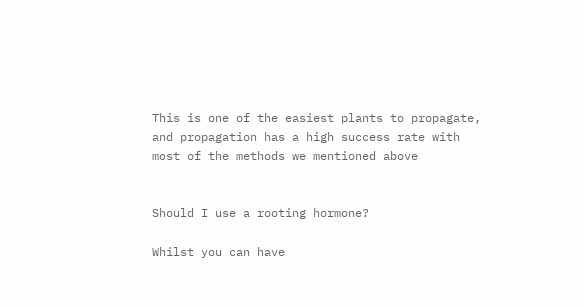This is one of the easiest plants to propagate, and propagation has a high success rate with most of the methods we mentioned above


Should I use a rooting hormone?

Whilst you can have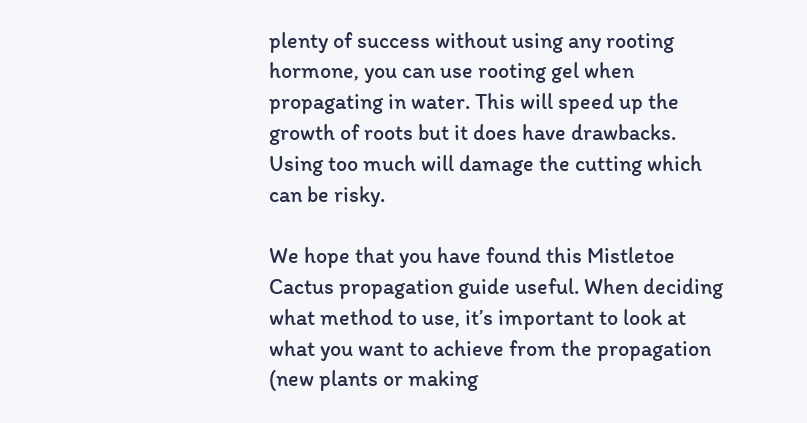plenty of success without using any rooting hormone, you can use rooting gel when propagating in water. This will speed up the growth of roots but it does have drawbacks. Using too much will damage the cutting which can be risky.

We hope that you have found this Mistletoe Cactus propagation guide useful. When deciding what method to use, it’s important to look at what you want to achieve from the propagation (new plants or making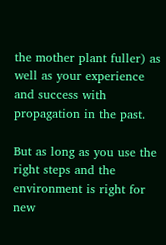the mother plant fuller) as well as your experience and success with propagation in the past.

But as long as you use the right steps and the environment is right for new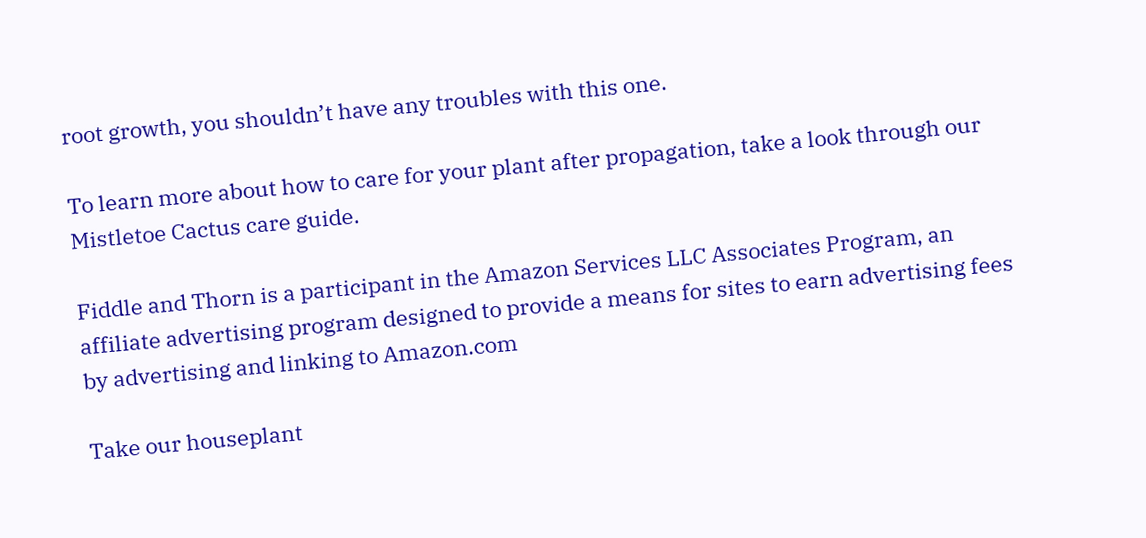root growth, you shouldn’t have any troubles with this one.

To learn more about how to care for your plant after propagation, take a look through our Mistletoe Cactus care guide.

Fiddle and Thorn is a participant in the Amazon Services LLC Associates Program, an affiliate advertising program designed to provide a means for sites to earn advertising fees by advertising and linking to Amazon.com

Take our houseplant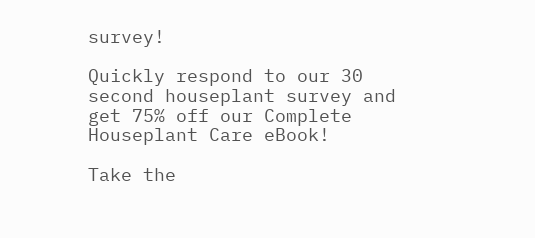survey!

Quickly respond to our 30 second houseplant survey and get 75% off our Complete Houseplant Care eBook!

Take the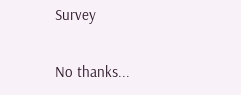Survey

No thanks...